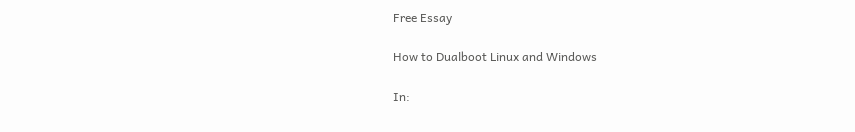Free Essay

How to Dualboot Linux and Windows

In: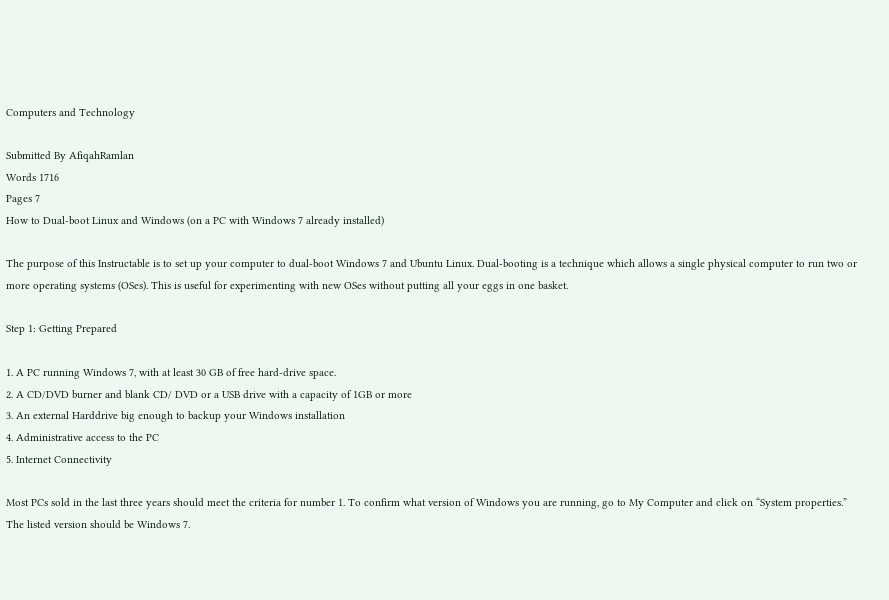Computers and Technology

Submitted By AfiqahRamlan
Words 1716
Pages 7
How to Dual-boot Linux and Windows (on a PC with Windows 7 already installed)

The purpose of this Instructable is to set up your computer to dual-boot Windows 7 and Ubuntu Linux. Dual-booting is a technique which allows a single physical computer to run two or more operating systems (OSes). This is useful for experimenting with new OSes without putting all your eggs in one basket.

Step 1: Getting Prepared

1. A PC running Windows 7, with at least 30 GB of free hard-drive space.
2. A CD/DVD burner and blank CD/ DVD or a USB drive with a capacity of 1GB or more
3. An external Harddrive big enough to backup your Windows installation
4. Administrative access to the PC
5. Internet Connectivity

Most PCs sold in the last three years should meet the criteria for number 1. To confirm what version of Windows you are running, go to My Computer and click on “System properties.” The listed version should be Windows 7.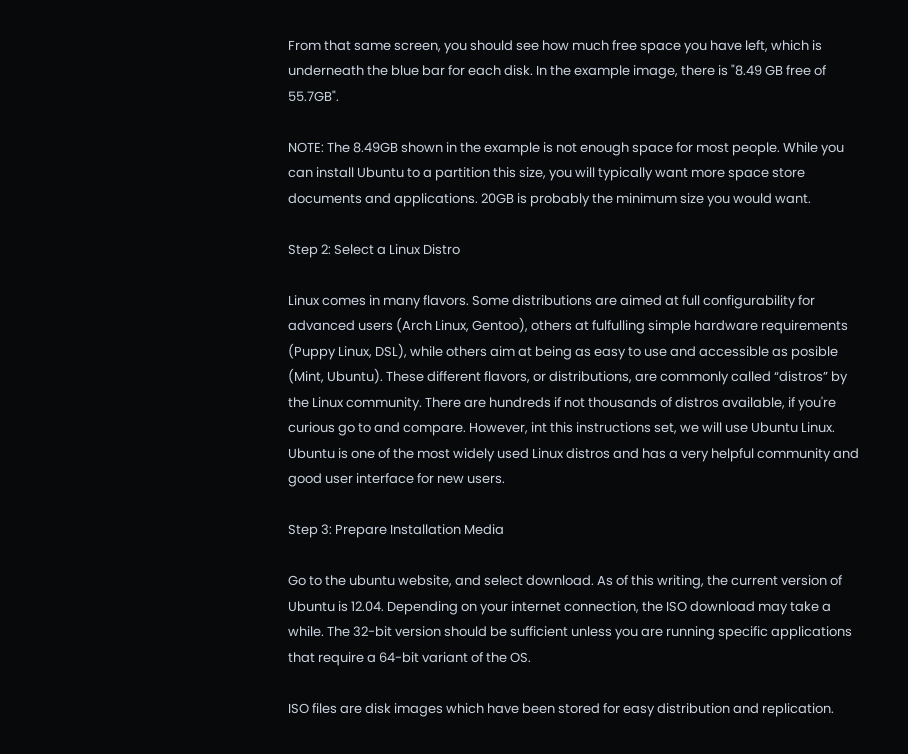From that same screen, you should see how much free space you have left, which is underneath the blue bar for each disk. In the example image, there is "8.49 GB free of 55.7GB".

NOTE: The 8.49GB shown in the example is not enough space for most people. While you can install Ubuntu to a partition this size, you will typically want more space store documents and applications. 20GB is probably the minimum size you would want.

Step 2: Select a Linux Distro

Linux comes in many flavors. Some distributions are aimed at full configurability for advanced users (Arch Linux, Gentoo), others at fulfulling simple hardware requirements (Puppy Linux, DSL), while others aim at being as easy to use and accessible as posible (Mint, Ubuntu). These different flavors, or distributions, are commonly called “distros” by the Linux community. There are hundreds if not thousands of distros available, if you're curious go to and compare. However, int this instructions set, we will use Ubuntu Linux. Ubuntu is one of the most widely used Linux distros and has a very helpful community and good user interface for new users.

Step 3: Prepare Installation Media

Go to the ubuntu website, and select download. As of this writing, the current version of Ubuntu is 12.04. Depending on your internet connection, the ISO download may take a while. The 32-bit version should be sufficient unless you are running specific applications that require a 64-bit variant of the OS.

ISO files are disk images which have been stored for easy distribution and replication.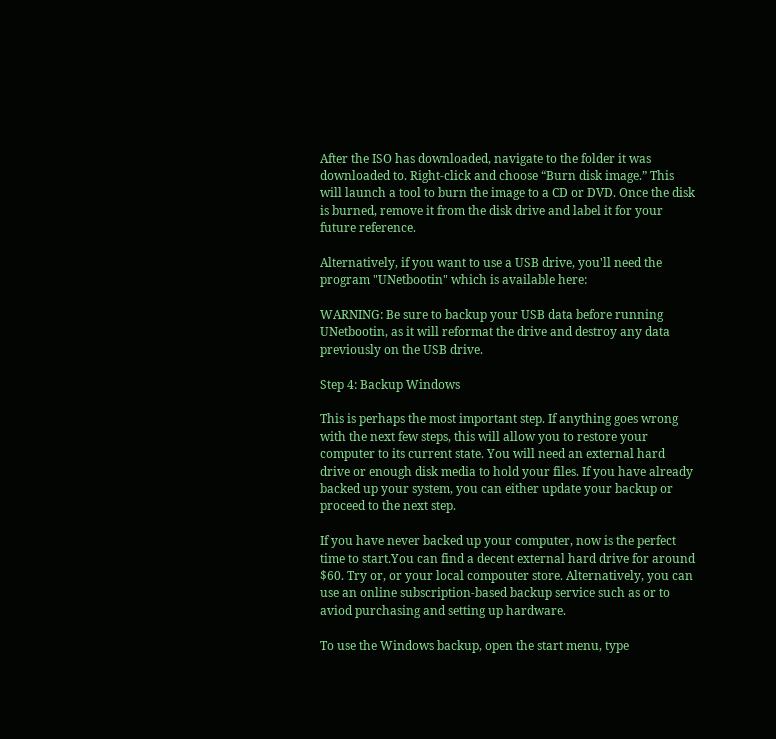After the ISO has downloaded, navigate to the folder it was downloaded to. Right-click and choose “Burn disk image.” This will launch a tool to burn the image to a CD or DVD. Once the disk is burned, remove it from the disk drive and label it for your future reference.

Alternatively, if you want to use a USB drive, you'll need the program "UNetbootin" which is available here:

WARNING: Be sure to backup your USB data before running UNetbootin, as it will reformat the drive and destroy any data previously on the USB drive.

Step 4: Backup Windows

This is perhaps the most important step. If anything goes wrong with the next few steps, this will allow you to restore your computer to its current state. You will need an external hard drive or enough disk media to hold your files. If you have already backed up your system, you can either update your backup or proceed to the next step.

If you have never backed up your computer, now is the perfect time to start.You can find a decent external hard drive for around $60. Try or, or your local compouter store. Alternatively, you can use an online subscription-based backup service such as or to aviod purchasing and setting up hardware.

To use the Windows backup, open the start menu, type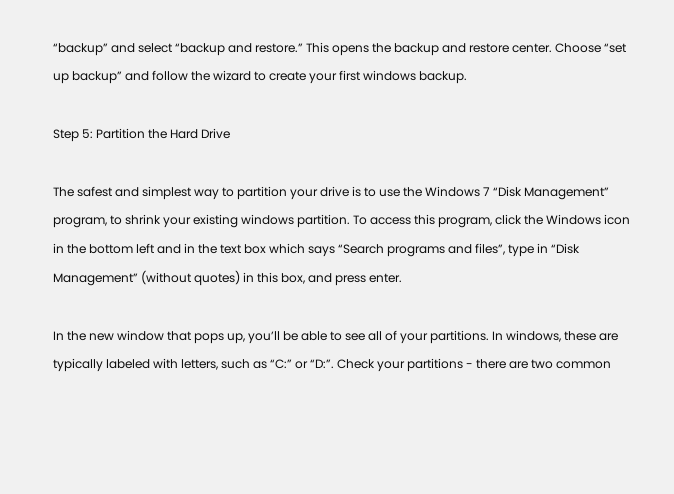“backup” and select “backup and restore.” This opens the backup and restore center. Choose “set up backup” and follow the wizard to create your first windows backup.

Step 5: Partition the Hard Drive

The safest and simplest way to partition your drive is to use the Windows 7 “Disk Management” program, to shrink your existing windows partition. To access this program, click the Windows icon in the bottom left and in the text box which says “Search programs and files”, type in “Disk Management” (without quotes) in this box, and press enter.

In the new window that pops up, you’ll be able to see all of your partitions. In windows, these are typically labeled with letters, such as “C:” or “D:”. Check your partitions - there are two common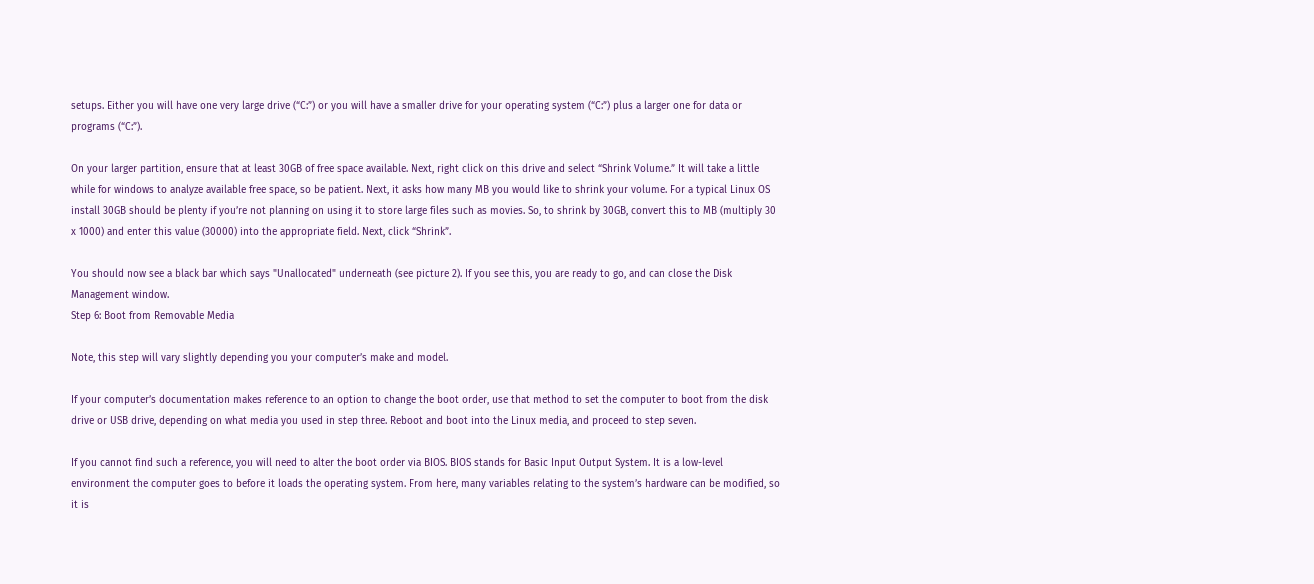setups. Either you will have one very large drive (“C:”) or you will have a smaller drive for your operating system (“C:”) plus a larger one for data or programs (“C:”).

On your larger partition, ensure that at least 30GB of free space available. Next, right click on this drive and select “Shrink Volume.” It will take a little while for windows to analyze available free space, so be patient. Next, it asks how many MB you would like to shrink your volume. For a typical Linux OS install 30GB should be plenty if you’re not planning on using it to store large files such as movies. So, to shrink by 30GB, convert this to MB (multiply 30 x 1000) and enter this value (30000) into the appropriate field. Next, click “Shrink”.

You should now see a black bar which says "Unallocated" underneath (see picture 2). If you see this, you are ready to go, and can close the Disk Management window.
Step 6: Boot from Removable Media

Note, this step will vary slightly depending you your computer’s make and model.

If your computer’s documentation makes reference to an option to change the boot order, use that method to set the computer to boot from the disk drive or USB drive, depending on what media you used in step three. Reboot and boot into the Linux media, and proceed to step seven.

If you cannot find such a reference, you will need to alter the boot order via BIOS. BIOS stands for Basic Input Output System. It is a low-level environment the computer goes to before it loads the operating system. From here, many variables relating to the system’s hardware can be modified, so it is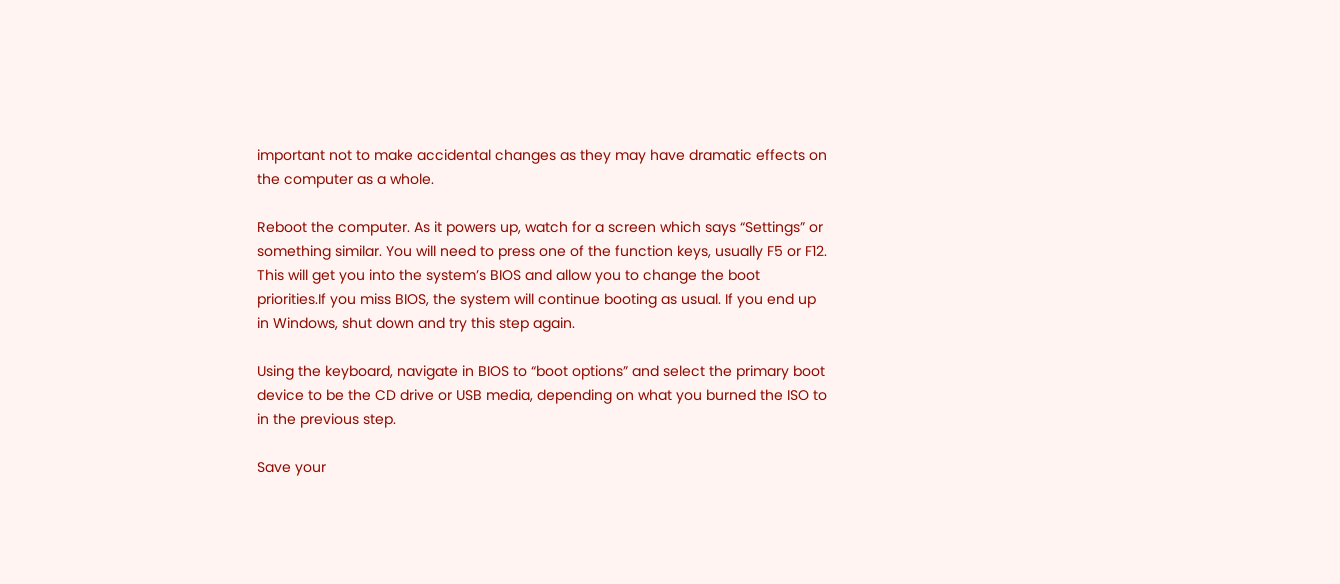important not to make accidental changes as they may have dramatic effects on the computer as a whole.

Reboot the computer. As it powers up, watch for a screen which says “Settings” or something similar. You will need to press one of the function keys, usually F5 or F12. This will get you into the system’s BIOS and allow you to change the boot priorities.If you miss BIOS, the system will continue booting as usual. If you end up in Windows, shut down and try this step again.

Using the keyboard, navigate in BIOS to “boot options” and select the primary boot device to be the CD drive or USB media, depending on what you burned the ISO to in the previous step.

Save your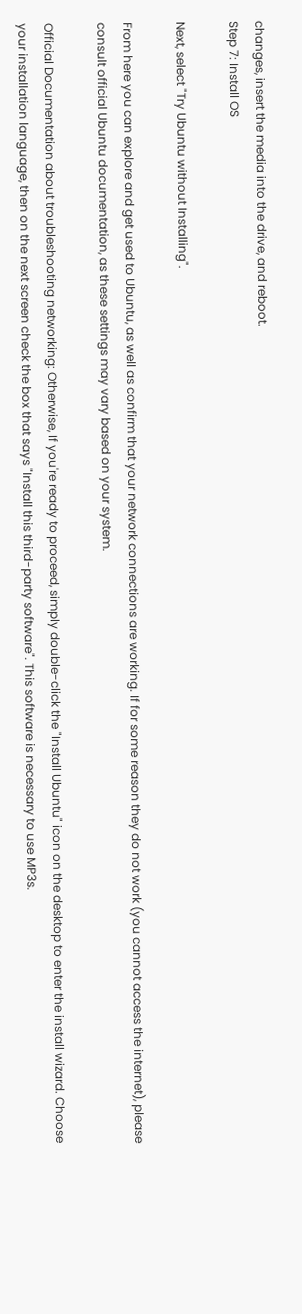changes, insert the media into the drive, and reboot.
Step 7: Install OS

Next, select "Try Ubuntu without Installing".

From here you can explore and get used to Ubuntu, as well as confirm that your network connections are working. If for some reason they do not work (you cannot access the internet), please consult official Ubuntu documentation, as these settings may vary based on your system.

Official Documentation about troubleshooting networking: Otherwise, If you're ready to proceed, simply double-click the "Install Ubuntu" icon on the desktop to enter the install wizard. Choose your installation language, then on the next screen check the box that says "Install this third-party software". This software is necessary to use MP3s.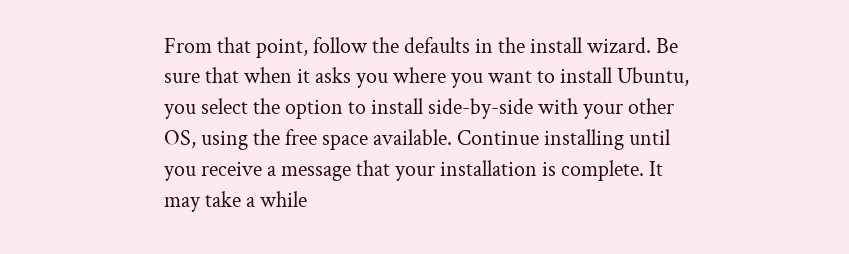From that point, follow the defaults in the install wizard. Be sure that when it asks you where you want to install Ubuntu, you select the option to install side-by-side with your other OS, using the free space available. Continue installing until you receive a message that your installation is complete. It may take a while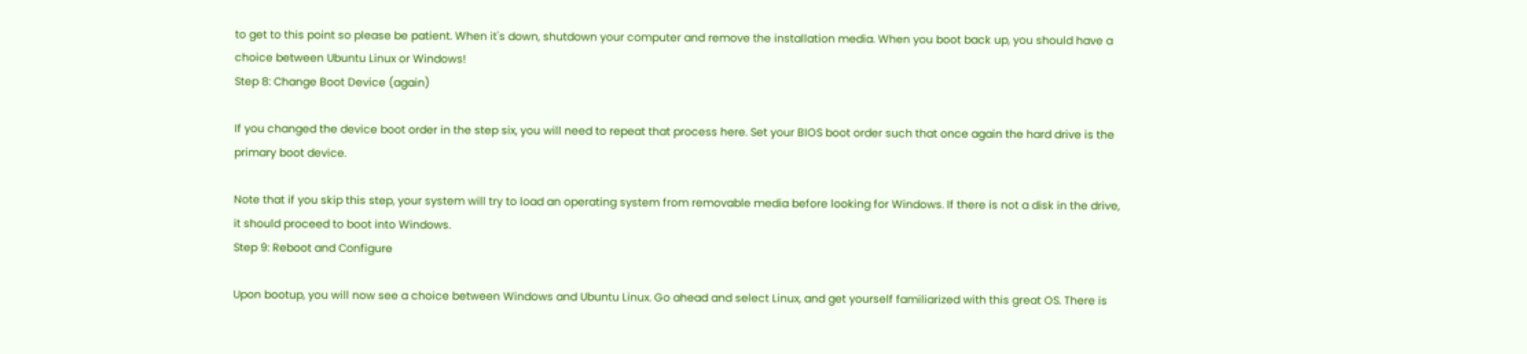to get to this point so please be patient. When it's down, shutdown your computer and remove the installation media. When you boot back up, you should have a choice between Ubuntu Linux or Windows!
Step 8: Change Boot Device (again)

If you changed the device boot order in the step six, you will need to repeat that process here. Set your BIOS boot order such that once again the hard drive is the primary boot device.

Note that if you skip this step, your system will try to load an operating system from removable media before looking for Windows. If there is not a disk in the drive, it should proceed to boot into Windows.
Step 9: Reboot and Configure

Upon bootup, you will now see a choice between Windows and Ubuntu Linux. Go ahead and select Linux, and get yourself familiarized with this great OS. There is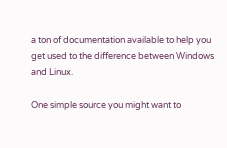a ton of documentation available to help you get used to the difference between Windows and Linux.

One simple source you might want to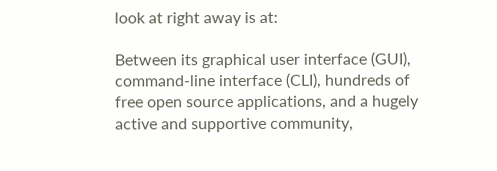look at right away is at:

Between its graphical user interface (GUI), command-line interface (CLI), hundreds of free open source applications, and a hugely active and supportive community,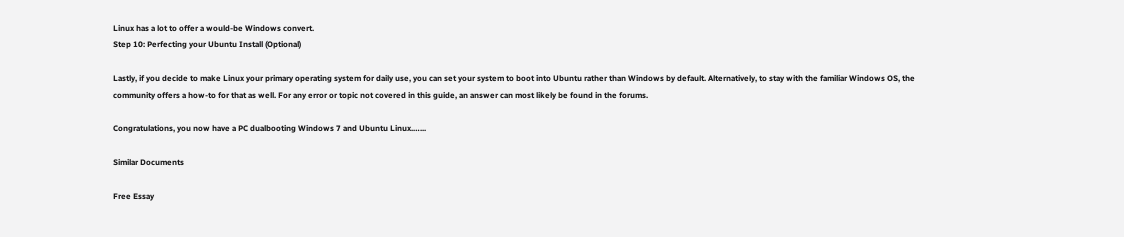Linux has a lot to offer a would-be Windows convert.
Step 10: Perfecting your Ubuntu Install (Optional)

Lastly, if you decide to make Linux your primary operating system for daily use, you can set your system to boot into Ubuntu rather than Windows by default. Alternatively, to stay with the familiar Windows OS, the community offers a how-to for that as well. For any error or topic not covered in this guide, an answer can most likely be found in the forums.

Congratulations, you now have a PC dualbooting Windows 7 and Ubuntu Linux.…...

Similar Documents

Free Essay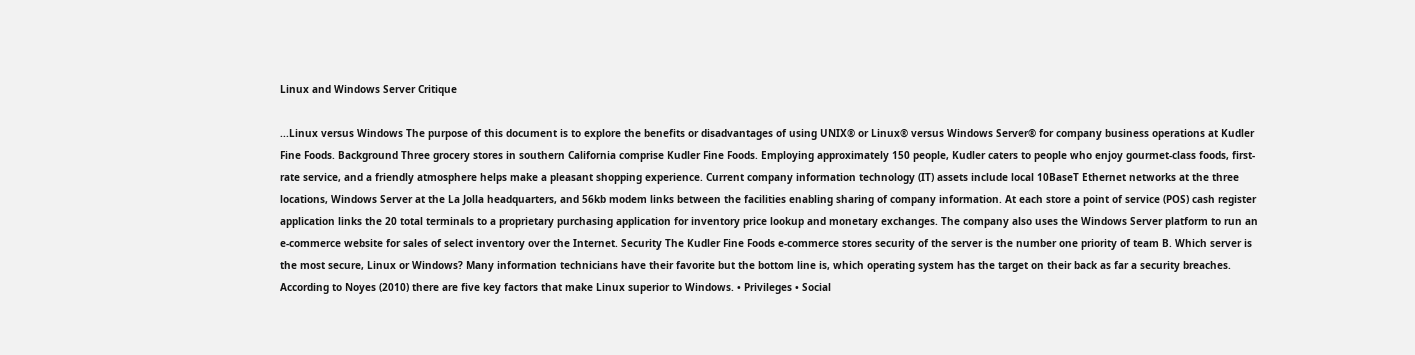Linux and Windows Server Critique

...Linux versus Windows The purpose of this document is to explore the benefits or disadvantages of using UNIX® or Linux® versus Windows Server® for company business operations at Kudler Fine Foods. Background Three grocery stores in southern California comprise Kudler Fine Foods. Employing approximately 150 people, Kudler caters to people who enjoy gourmet-class foods, first-rate service, and a friendly atmosphere helps make a pleasant shopping experience. Current company information technology (IT) assets include local 10BaseT Ethernet networks at the three locations, Windows Server at the La Jolla headquarters, and 56kb modem links between the facilities enabling sharing of company information. At each store a point of service (POS) cash register application links the 20 total terminals to a proprietary purchasing application for inventory price lookup and monetary exchanges. The company also uses the Windows Server platform to run an e-commerce website for sales of select inventory over the Internet. Security The Kudler Fine Foods e-commerce stores security of the server is the number one priority of team B. Which server is the most secure, Linux or Windows? Many information technicians have their favorite but the bottom line is, which operating system has the target on their back as far a security breaches. According to Noyes (2010) there are five key factors that make Linux superior to Windows. • Privileges • Social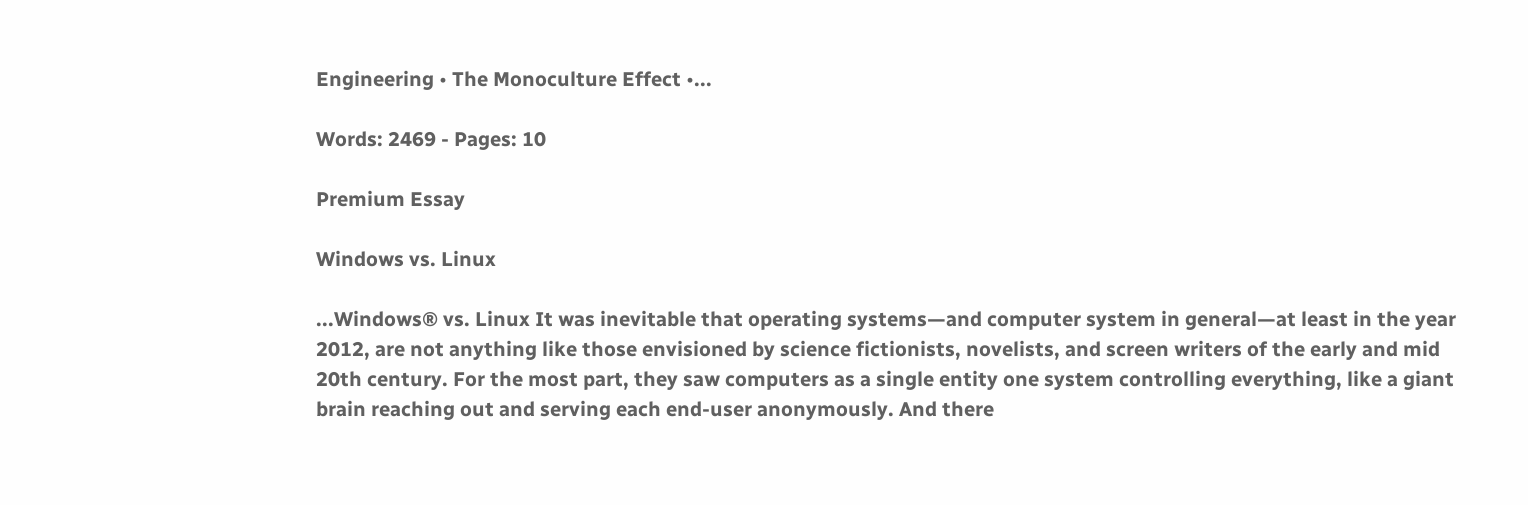Engineering • The Monoculture Effect •...

Words: 2469 - Pages: 10

Premium Essay

Windows vs. Linux

...Windows® vs. Linux It was inevitable that operating systems—and computer system in general—at least in the year 2012, are not anything like those envisioned by science fictionists, novelists, and screen writers of the early and mid 20th century. For the most part, they saw computers as a single entity one system controlling everything, like a giant brain reaching out and serving each end-user anonymously. And there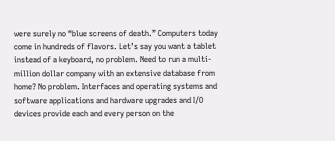were surely no “blue screens of death.” Computers today come in hundreds of flavors. Let’s say you want a tablet instead of a keyboard, no problem. Need to run a multi-million dollar company with an extensive database from home? No problem. Interfaces and operating systems and software applications and hardware upgrades and I/O devices provide each and every person on the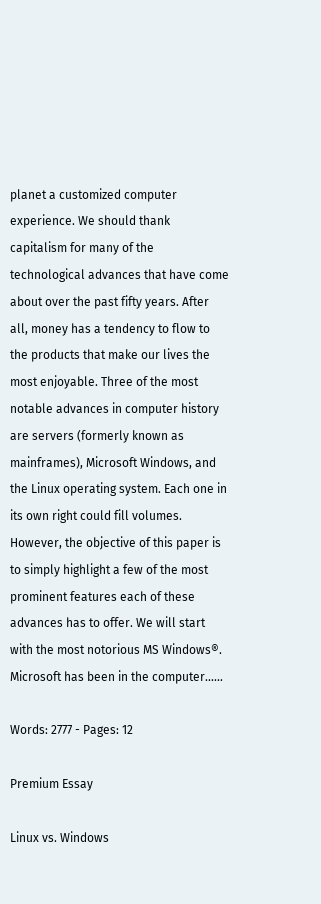planet a customized computer experience. We should thank capitalism for many of the technological advances that have come about over the past fifty years. After all, money has a tendency to flow to the products that make our lives the most enjoyable. Three of the most notable advances in computer history are servers (formerly known as mainframes), Microsoft Windows, and the Linux operating system. Each one in its own right could fill volumes. However, the objective of this paper is to simply highlight a few of the most prominent features each of these advances has to offer. We will start with the most notorious MS Windows®. Microsoft has been in the computer......

Words: 2777 - Pages: 12

Premium Essay

Linux vs. Windows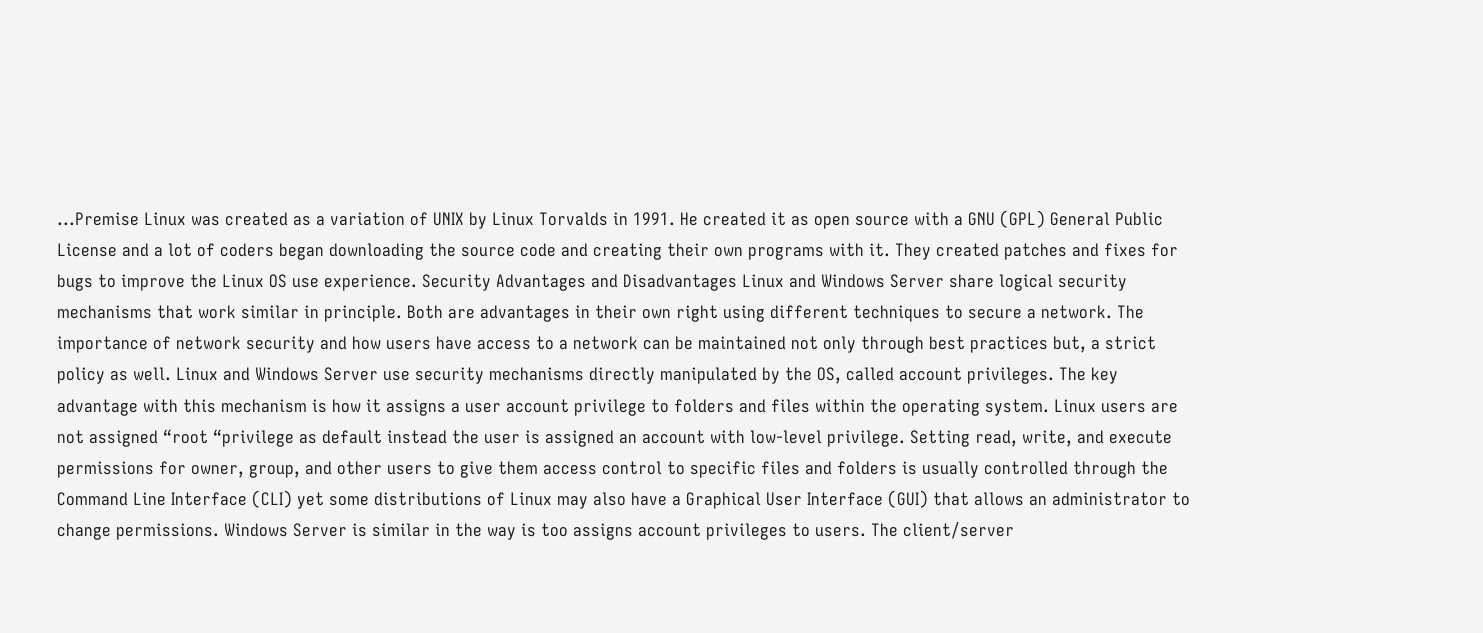...Premise Linux was created as a variation of UNIX by Linux Torvalds in 1991. He created it as open source with a GNU (GPL) General Public License and a lot of coders began downloading the source code and creating their own programs with it. They created patches and fixes for bugs to improve the Linux OS use experience. Security Advantages and Disadvantages Linux and Windows Server share logical security mechanisms that work similar in principle. Both are advantages in their own right using different techniques to secure a network. The importance of network security and how users have access to a network can be maintained not only through best practices but, a strict policy as well. Linux and Windows Server use security mechanisms directly manipulated by the OS, called account privileges. The key advantage with this mechanism is how it assigns a user account privilege to folders and files within the operating system. Linux users are not assigned “root “privilege as default instead the user is assigned an account with low-level privilege. Setting read, write, and execute permissions for owner, group, and other users to give them access control to specific files and folders is usually controlled through the Command Line Interface (CLI) yet some distributions of Linux may also have a Graphical User Interface (GUI) that allows an administrator to change permissions. Windows Server is similar in the way is too assigns account privileges to users. The client/server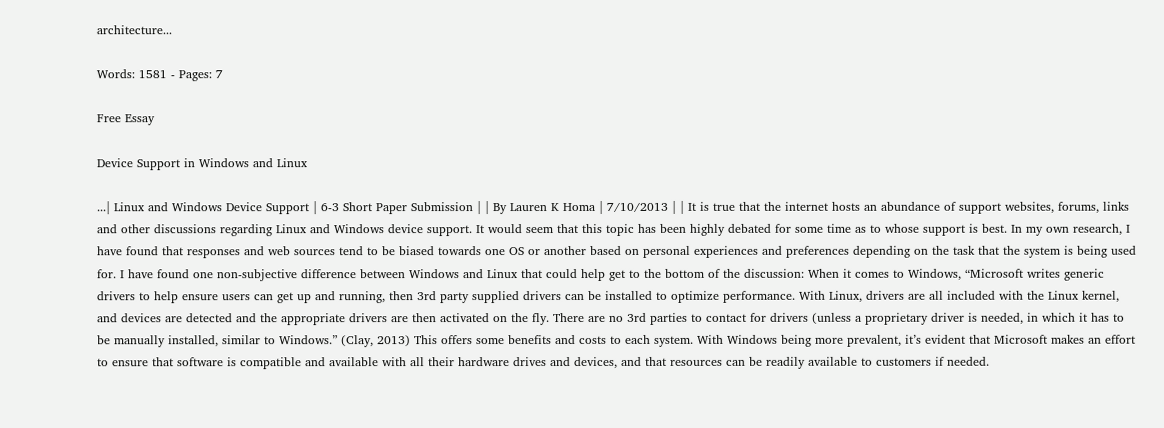architecture...

Words: 1581 - Pages: 7

Free Essay

Device Support in Windows and Linux

...| Linux and Windows Device Support | 6-3 Short Paper Submission | | By Lauren K Homa | 7/10/2013 | | It is true that the internet hosts an abundance of support websites, forums, links and other discussions regarding Linux and Windows device support. It would seem that this topic has been highly debated for some time as to whose support is best. In my own research, I have found that responses and web sources tend to be biased towards one OS or another based on personal experiences and preferences depending on the task that the system is being used for. I have found one non-subjective difference between Windows and Linux that could help get to the bottom of the discussion: When it comes to Windows, “Microsoft writes generic drivers to help ensure users can get up and running, then 3rd party supplied drivers can be installed to optimize performance. With Linux, drivers are all included with the Linux kernel, and devices are detected and the appropriate drivers are then activated on the fly. There are no 3rd parties to contact for drivers (unless a proprietary driver is needed, in which it has to be manually installed, similar to Windows.” (Clay, 2013) This offers some benefits and costs to each system. With Windows being more prevalent, it’s evident that Microsoft makes an effort to ensure that software is compatible and available with all their hardware drives and devices, and that resources can be readily available to customers if needed.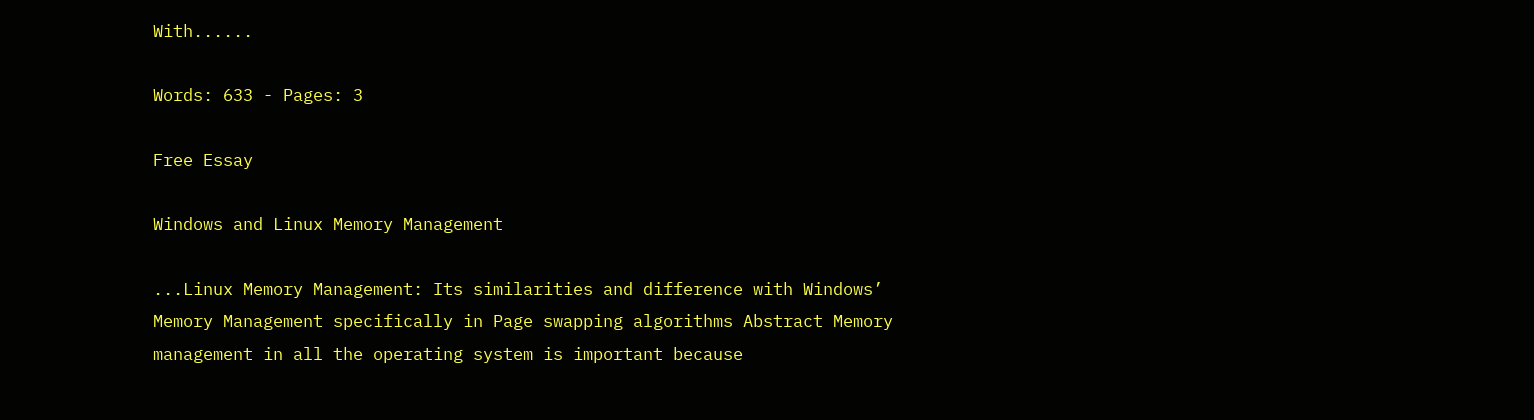With......

Words: 633 - Pages: 3

Free Essay

Windows and Linux Memory Management

...Linux Memory Management: Its similarities and difference with Windows’ Memory Management specifically in Page swapping algorithms Abstract Memory management in all the operating system is important because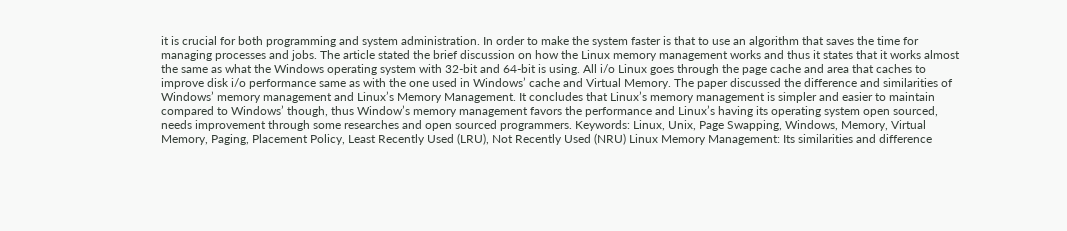it is crucial for both programming and system administration. In order to make the system faster is that to use an algorithm that saves the time for managing processes and jobs. The article stated the brief discussion on how the Linux memory management works and thus it states that it works almost the same as what the Windows operating system with 32-bit and 64-bit is using. All i/o Linux goes through the page cache and area that caches to improve disk i/o performance same as with the one used in Windows’ cache and Virtual Memory. The paper discussed the difference and similarities of Windows’ memory management and Linux’s Memory Management. It concludes that Linux’s memory management is simpler and easier to maintain compared to Windows’ though, thus Window’s memory management favors the performance and Linux’s having its operating system open sourced, needs improvement through some researches and open sourced programmers. Keywords: Linux, Unix, Page Swapping, Windows, Memory, Virtual Memory, Paging, Placement Policy, Least Recently Used (LRU), Not Recently Used (NRU) Linux Memory Management: Its similarities and difference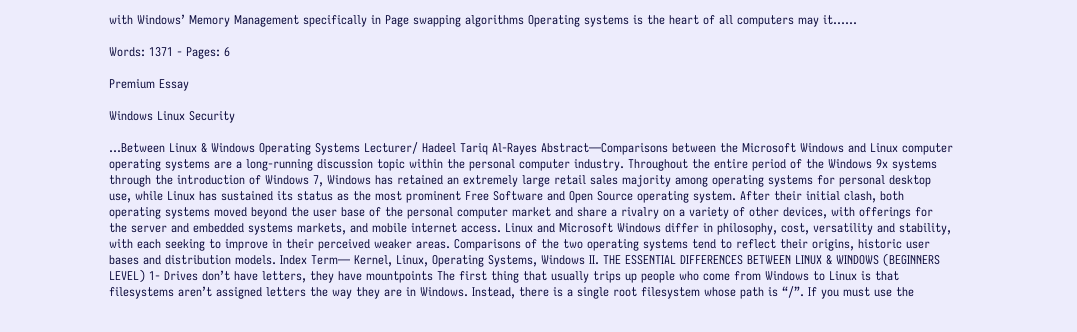with Windows’ Memory Management specifically in Page swapping algorithms Operating systems is the heart of all computers may it......

Words: 1371 - Pages: 6

Premium Essay

Windows Linux Security

...Between Linux & Windows Operating Systems Lecturer/ Hadeel Tariq Al-Rayes Abstract—Comparisons between the Microsoft Windows and Linux computer operating systems are a long-running discussion topic within the personal computer industry. Throughout the entire period of the Windows 9x systems through the introduction of Windows 7, Windows has retained an extremely large retail sales majority among operating systems for personal desktop use, while Linux has sustained its status as the most prominent Free Software and Open Source operating system. After their initial clash, both operating systems moved beyond the user base of the personal computer market and share a rivalry on a variety of other devices, with offerings for the server and embedded systems markets, and mobile internet access. Linux and Microsoft Windows differ in philosophy, cost, versatility and stability, with each seeking to improve in their perceived weaker areas. Comparisons of the two operating systems tend to reflect their origins, historic user bases and distribution models. Index Term— Kernel, Linux, Operating Systems, Windows II. THE ESSENTIAL DIFFERENCES BETWEEN LINUX & WINDOWS (BEGINNERS LEVEL) 1- Drives don’t have letters, they have mountpoints The first thing that usually trips up people who come from Windows to Linux is that filesystems aren’t assigned letters the way they are in Windows. Instead, there is a single root filesystem whose path is “/”. If you must use the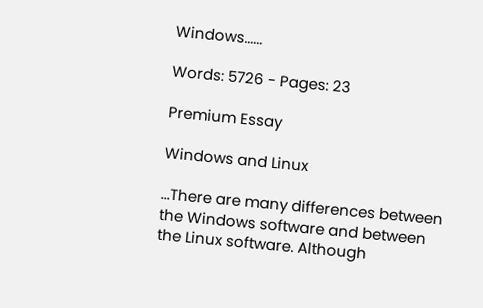Windows......

Words: 5726 - Pages: 23

Premium Essay

Windows and Linux

...There are many differences between the Windows software and between the Linux software. Although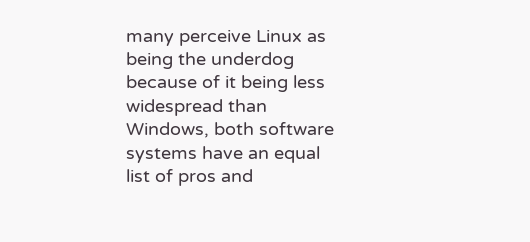many perceive Linux as being the underdog because of it being less widespread than Windows, both software systems have an equal list of pros and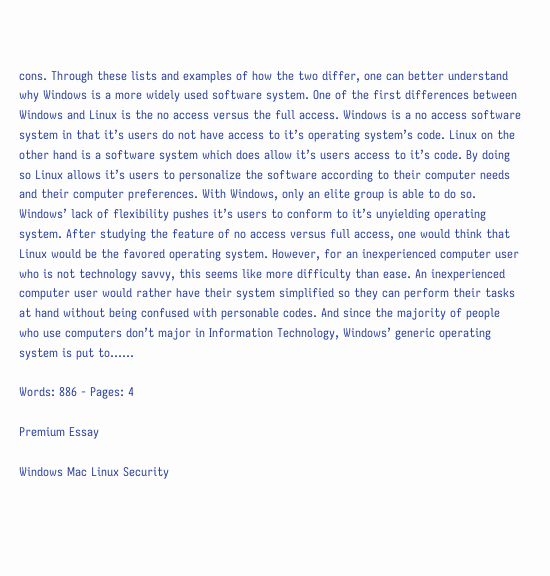cons. Through these lists and examples of how the two differ, one can better understand why Windows is a more widely used software system. One of the first differences between Windows and Linux is the no access versus the full access. Windows is a no access software system in that it’s users do not have access to it’s operating system’s code. Linux on the other hand is a software system which does allow it’s users access to it’s code. By doing so Linux allows it’s users to personalize the software according to their computer needs and their computer preferences. With Windows, only an elite group is able to do so. Windows’ lack of flexibility pushes it’s users to conform to it’s unyielding operating system. After studying the feature of no access versus full access, one would think that Linux would be the favored operating system. However, for an inexperienced computer user who is not technology savvy, this seems like more difficulty than ease. An inexperienced computer user would rather have their system simplified so they can perform their tasks at hand without being confused with personable codes. And since the majority of people who use computers don’t major in Information Technology, Windows’ generic operating system is put to......

Words: 886 - Pages: 4

Premium Essay

Windows Mac Linux Security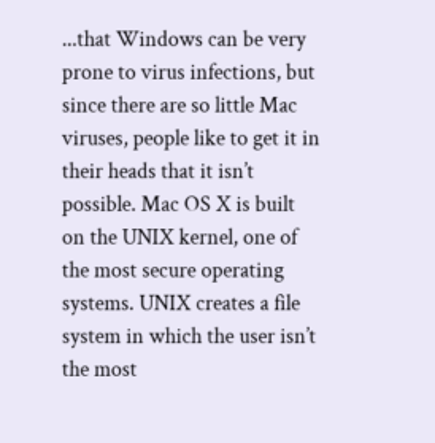...that Windows can be very prone to virus infections, but since there are so little Mac viruses, people like to get it in their heads that it isn’t possible. Mac OS X is built on the UNIX kernel, one of the most secure operating systems. UNIX creates a file system in which the user isn’t the most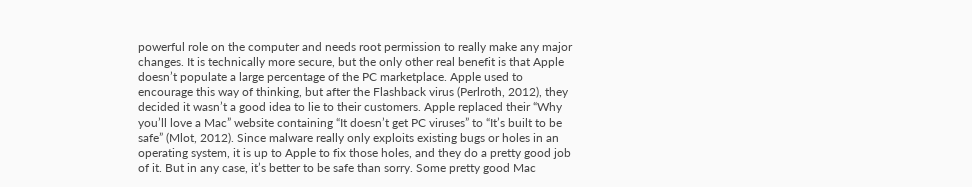powerful role on the computer and needs root permission to really make any major changes. It is technically more secure, but the only other real benefit is that Apple doesn’t populate a large percentage of the PC marketplace. Apple used to encourage this way of thinking, but after the Flashback virus (Perlroth, 2012), they decided it wasn’t a good idea to lie to their customers. Apple replaced their “Why you’ll love a Mac” website containing “It doesn’t get PC viruses” to “It’s built to be safe” (Mlot, 2012). Since malware really only exploits existing bugs or holes in an operating system, it is up to Apple to fix those holes, and they do a pretty good job of it. But in any case, it’s better to be safe than sorry. Some pretty good Mac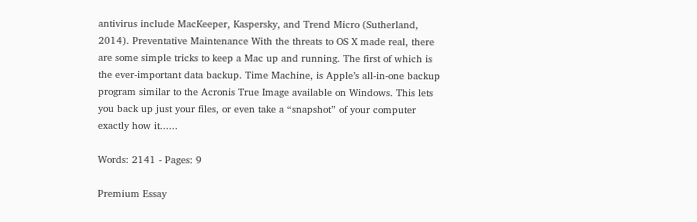antivirus include MacKeeper, Kaspersky, and Trend Micro (Sutherland, 2014). Preventative Maintenance With the threats to OS X made real, there are some simple tricks to keep a Mac up and running. The first of which is the ever-important data backup. Time Machine, is Apple’s all-in-one backup program similar to the Acronis True Image available on Windows. This lets you back up just your files, or even take a “snapshot” of your computer exactly how it......

Words: 2141 - Pages: 9

Premium Essay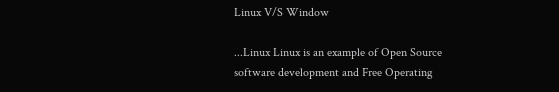Linux V/S Window

...Linux Linux is an example of Open Source software development and Free Operating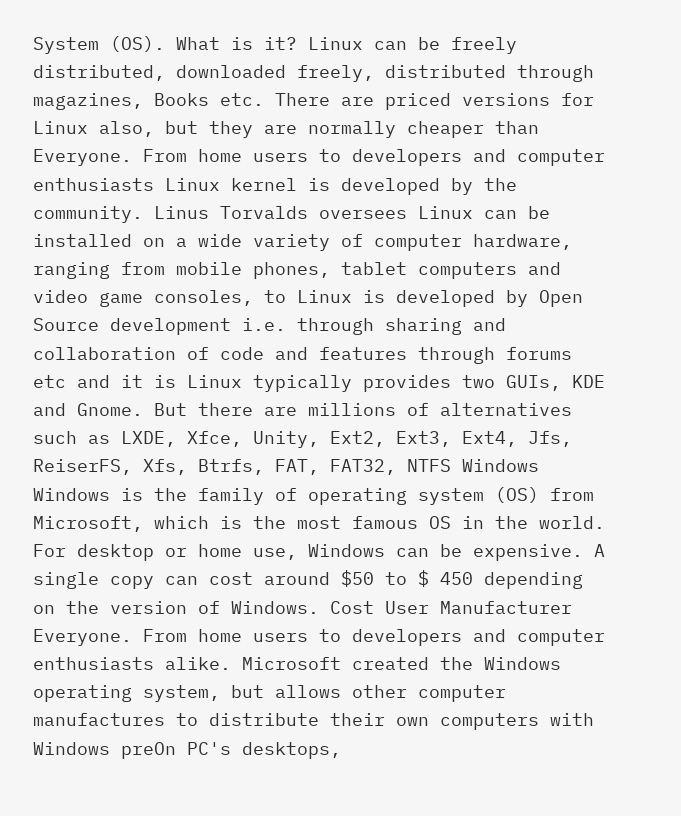System (OS). What is it? Linux can be freely distributed, downloaded freely, distributed through magazines, Books etc. There are priced versions for Linux also, but they are normally cheaper than Everyone. From home users to developers and computer enthusiasts Linux kernel is developed by the community. Linus Torvalds oversees Linux can be installed on a wide variety of computer hardware, ranging from mobile phones, tablet computers and video game consoles, to Linux is developed by Open Source development i.e. through sharing and collaboration of code and features through forums etc and it is Linux typically provides two GUIs, KDE and Gnome. But there are millions of alternatives such as LXDE, Xfce, Unity, Ext2, Ext3, Ext4, Jfs, ReiserFS, Xfs, Btrfs, FAT, FAT32, NTFS Windows Windows is the family of operating system (OS) from Microsoft, which is the most famous OS in the world. For desktop or home use, Windows can be expensive. A single copy can cost around $50 to $ 450 depending on the version of Windows. Cost User Manufacturer Everyone. From home users to developers and computer enthusiasts alike. Microsoft created the Windows operating system, but allows other computer manufactures to distribute their own computers with Windows preOn PC's desktops,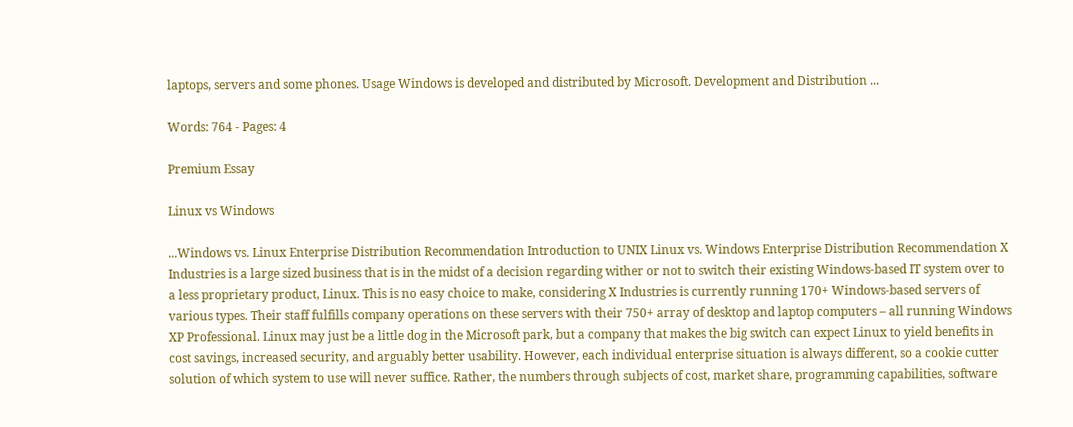laptops, servers and some phones. Usage Windows is developed and distributed by Microsoft. Development and Distribution ...

Words: 764 - Pages: 4

Premium Essay

Linux vs Windows

...Windows vs. Linux Enterprise Distribution Recommendation Introduction to UNIX Linux vs. Windows Enterprise Distribution Recommendation X Industries is a large sized business that is in the midst of a decision regarding wither or not to switch their existing Windows-based IT system over to a less proprietary product, Linux. This is no easy choice to make, considering X Industries is currently running 170+ Windows-based servers of various types. Their staff fulfills company operations on these servers with their 750+ array of desktop and laptop computers – all running Windows XP Professional. Linux may just be a little dog in the Microsoft park, but a company that makes the big switch can expect Linux to yield benefits in cost savings, increased security, and arguably better usability. However, each individual enterprise situation is always different, so a cookie cutter solution of which system to use will never suffice. Rather, the numbers through subjects of cost, market share, programming capabilities, software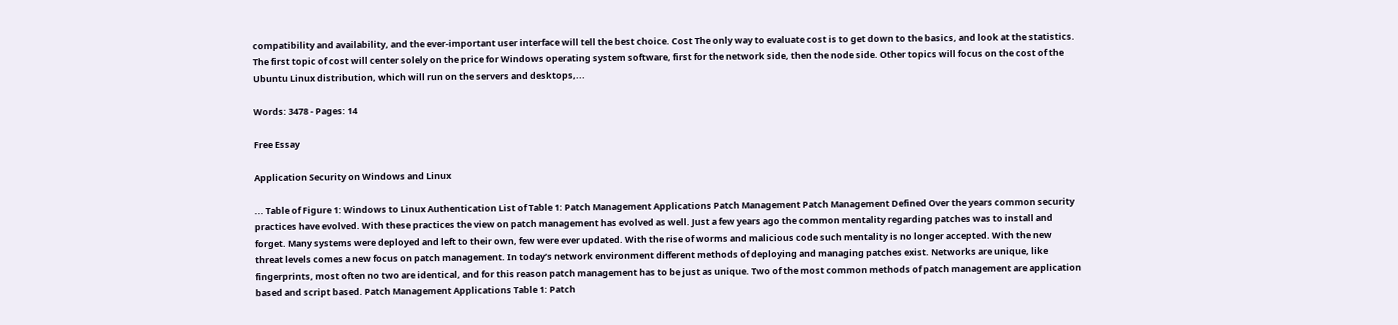compatibility and availability, and the ever-important user interface will tell the best choice. Cost The only way to evaluate cost is to get down to the basics, and look at the statistics. The first topic of cost will center solely on the price for Windows operating system software, first for the network side, then the node side. Other topics will focus on the cost of the Ubuntu Linux distribution, which will run on the servers and desktops,...

Words: 3478 - Pages: 14

Free Essay

Application Security on Windows and Linux

... Table of Figure 1: Windows to Linux Authentication List of Table 1: Patch Management Applications Patch Management Patch Management Defined Over the years common security practices have evolved. With these practices the view on patch management has evolved as well. Just a few years ago the common mentality regarding patches was to install and forget. Many systems were deployed and left to their own, few were ever updated. With the rise of worms and malicious code such mentality is no longer accepted. With the new threat levels comes a new focus on patch management. In today’s network environment different methods of deploying and managing patches exist. Networks are unique, like fingerprints, most often no two are identical, and for this reason patch management has to be just as unique. Two of the most common methods of patch management are application based and script based. Patch Management Applications Table 1: Patch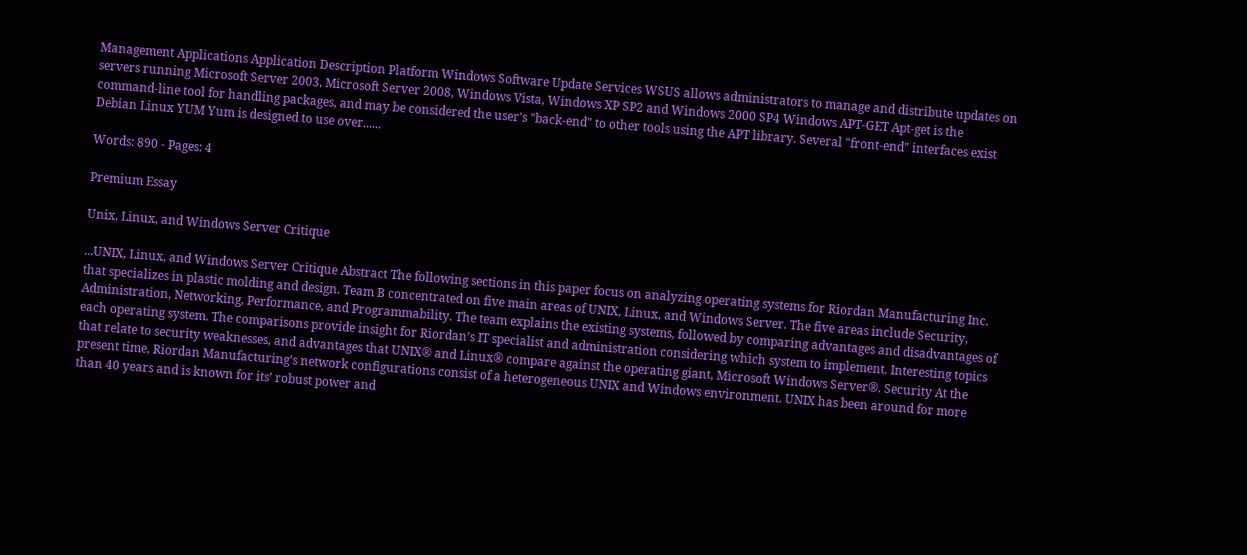Management Applications Application Description Platform Windows Software Update Services WSUS allows administrators to manage and distribute updates on servers running Microsoft Server 2003, Microsoft Server 2008, Windows Vista, Windows XP SP2 and Windows 2000 SP4 Windows APT-GET Apt-get is the command-line tool for handling packages, and may be considered the user's "back-end" to other tools using the APT library. Several "front-end" interfaces exist Debian Linux YUM Yum is designed to use over......

Words: 890 - Pages: 4

Premium Essay

Unix, Linux, and Windows Server Critique

...UNIX, Linux, and Windows Server Critique Abstract The following sections in this paper focus on analyzing operating systems for Riordan Manufacturing Inc. that specializes in plastic molding and design. Team B concentrated on five main areas of UNIX, Linux, and Windows Server. The five areas include Security, Administration, Networking, Performance, and Programmability. The team explains the existing systems, followed by comparing advantages and disadvantages of each operating system. The comparisons provide insight for Riordan’s IT specialist and administration considering which system to implement. Interesting topics that relate to security weaknesses, and advantages that UNIX® and Linux® compare against the operating giant, Microsoft Windows Server®. Security At the present time, Riordan Manufacturing’s network configurations consist of a heterogeneous UNIX and Windows environment. UNIX has been around for more than 40 years and is known for its’ robust power and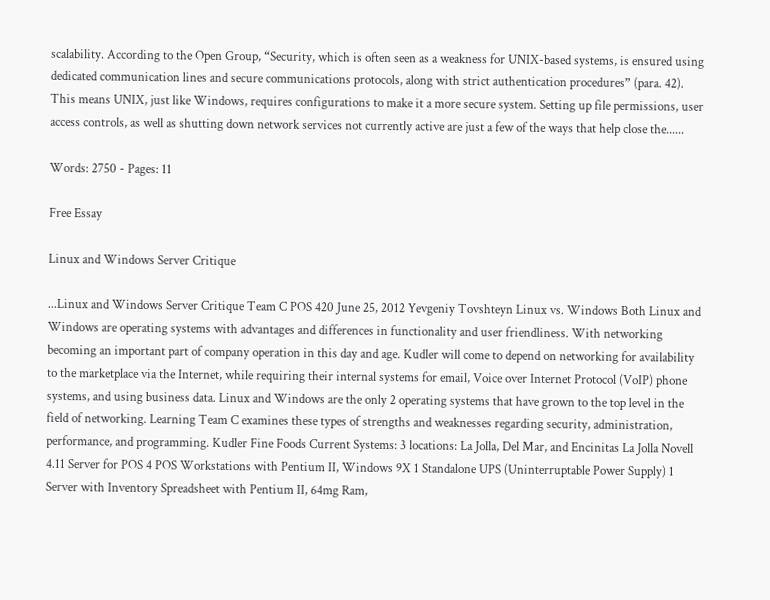scalability. According to the Open Group, “Security, which is often seen as a weakness for UNIX-based systems, is ensured using dedicated communication lines and secure communications protocols, along with strict authentication procedures” (para. 42). This means UNIX, just like Windows, requires configurations to make it a more secure system. Setting up file permissions, user access controls, as well as shutting down network services not currently active are just a few of the ways that help close the......

Words: 2750 - Pages: 11

Free Essay

Linux and Windows Server Critique

...Linux and Windows Server Critique Team C POS 420 June 25, 2012 Yevgeniy Tovshteyn Linux vs. Windows Both Linux and Windows are operating systems with advantages and differences in functionality and user friendliness. With networking becoming an important part of company operation in this day and age. Kudler will come to depend on networking for availability to the marketplace via the Internet, while requiring their internal systems for email, Voice over Internet Protocol (VoIP) phone systems, and using business data. Linux and Windows are the only 2 operating systems that have grown to the top level in the field of networking. Learning Team C examines these types of strengths and weaknesses regarding security, administration, performance, and programming. Kudler Fine Foods Current Systems: 3 locations: La Jolla, Del Mar, and Encinitas La Jolla Novell 4.11 Server for POS 4 POS Workstations with Pentium II, Windows 9X 1 Standalone UPS (Uninterruptable Power Supply) 1 Server with Inventory Spreadsheet with Pentium II, 64mg Ram,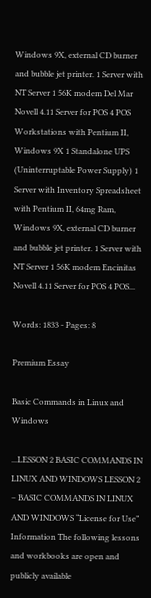Windows 9X, external CD burner and bubble jet printer. 1 Server with NT Server 1 56K modem Del Mar Novell 4.11 Server for POS 4 POS Workstations with Pentium II, Windows 9X 1 Standalone UPS (Uninterruptable Power Supply) 1 Server with Inventory Spreadsheet with Pentium II, 64mg Ram, Windows 9X, external CD burner and bubble jet printer. 1 Server with NT Server 1 56K modem Encinitas Novell 4.11 Server for POS 4 POS...

Words: 1833 - Pages: 8

Premium Essay

Basic Commands in Linux and Windows

...LESSON 2 BASIC COMMANDS IN LINUX AND WINDOWS LESSON 2 – BASIC COMMANDS IN LINUX AND WINDOWS “License for Use” Information The following lessons and workbooks are open and publicly available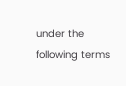under the following terms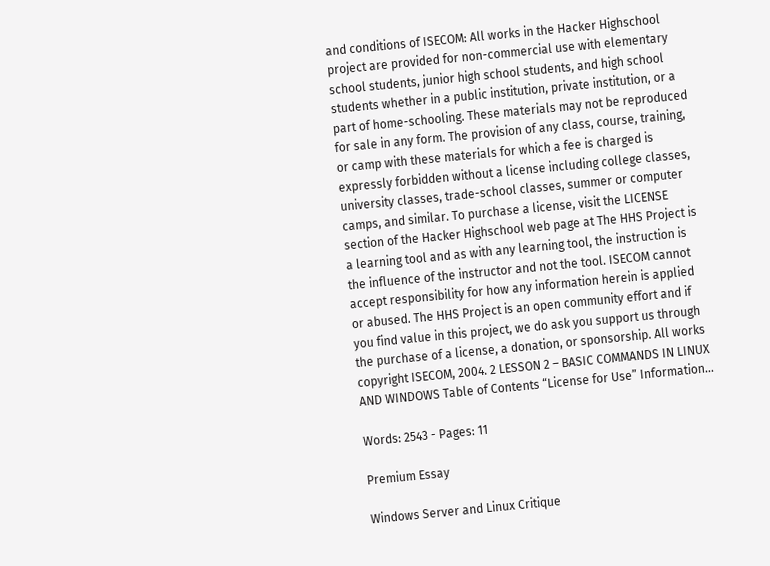and conditions of ISECOM: All works in the Hacker Highschool project are provided for non-commercial use with elementary school students, junior high school students, and high school students whether in a public institution, private institution, or a part of home-schooling. These materials may not be reproduced for sale in any form. The provision of any class, course, training, or camp with these materials for which a fee is charged is expressly forbidden without a license including college classes, university classes, trade-school classes, summer or computer camps, and similar. To purchase a license, visit the LICENSE section of the Hacker Highschool web page at The HHS Project is a learning tool and as with any learning tool, the instruction is the influence of the instructor and not the tool. ISECOM cannot accept responsibility for how any information herein is applied or abused. The HHS Project is an open community effort and if you find value in this project, we do ask you support us through the purchase of a license, a donation, or sponsorship. All works copyright ISECOM, 2004. 2 LESSON 2 – BASIC COMMANDS IN LINUX AND WINDOWS Table of Contents “License for Use” Information...

Words: 2543 - Pages: 11

Premium Essay

Windows Server and Linux Critique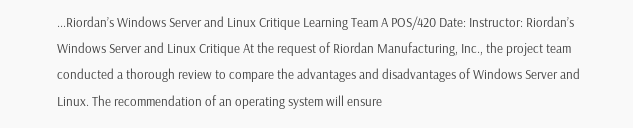...Riordan’s Windows Server and Linux Critique Learning Team A POS/420 Date: Instructor: Riordan’s Windows Server and Linux Critique At the request of Riordan Manufacturing, Inc., the project team conducted a thorough review to compare the advantages and disadvantages of Windows Server and Linux. The recommendation of an operating system will ensure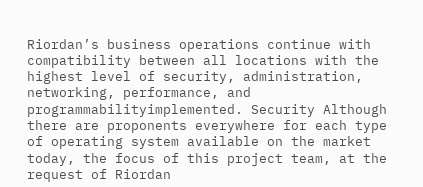Riordan’s business operations continue with compatibility between all locations with the highest level of security, administration, networking, performance, and programmabilityimplemented. Security Although there are proponents everywhere for each type of operating system available on the market today, the focus of this project team, at the request of Riordan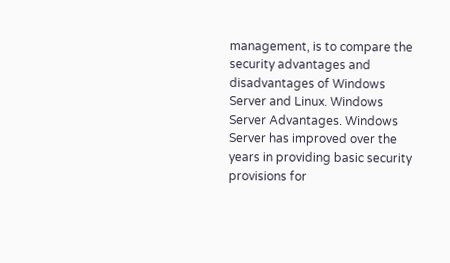management, is to compare the security advantages and disadvantages of Windows Server and Linux. Windows Server Advantages. Windows Server has improved over the years in providing basic security provisions for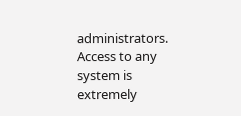administrators. Access to any system is extremely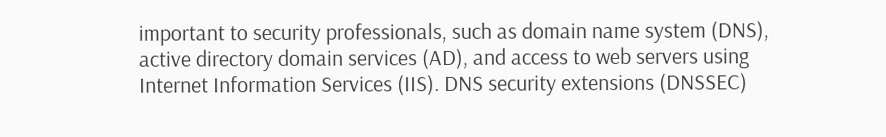important to security professionals, such as domain name system (DNS), active directory domain services (AD), and access to web servers using Internet Information Services (IIS). DNS security extensions (DNSSEC)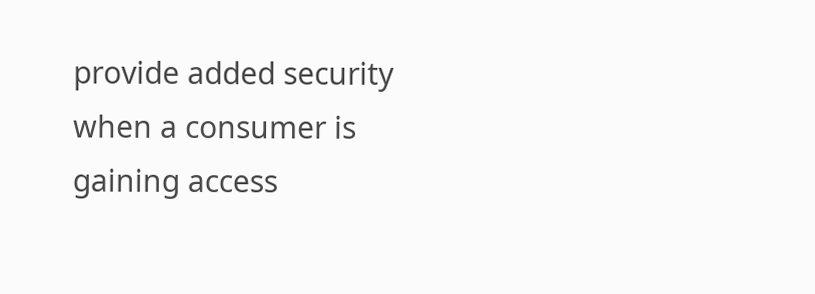provide added security when a consumer is gaining access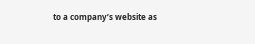to a company’s website as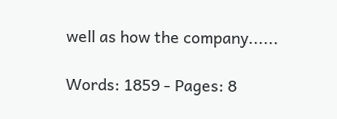well as how the company......

Words: 1859 - Pages: 8